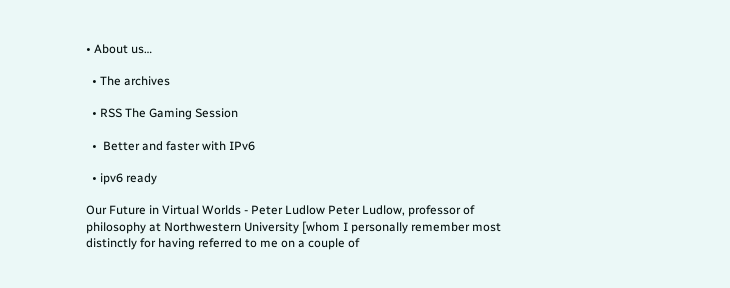• About us…

  • The archives

  • RSS The Gaming Session

  •  Better and faster with IPv6

  • ipv6 ready

Our Future in Virtual Worlds - Peter Ludlow Peter Ludlow, professor of philosophy at Northwestern University [whom I personally remember most distinctly for having referred to me on a couple of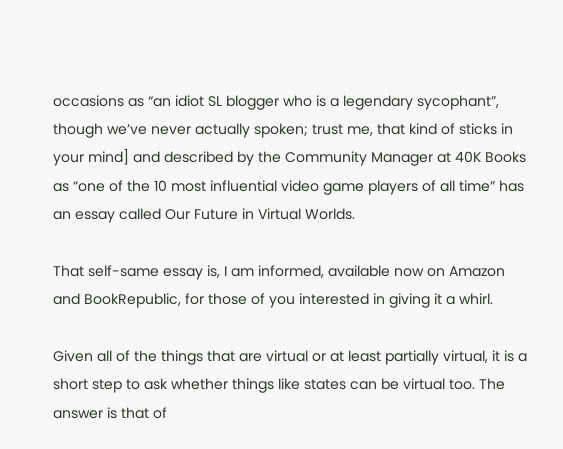occasions as “an idiot SL blogger who is a legendary sycophant”, though we’ve never actually spoken; trust me, that kind of sticks in your mind] and described by the Community Manager at 40K Books as “one of the 10 most influential video game players of all time” has an essay called Our Future in Virtual Worlds.

That self-same essay is, I am informed, available now on Amazon and BookRepublic, for those of you interested in giving it a whirl.

Given all of the things that are virtual or at least partially virtual, it is a short step to ask whether things like states can be virtual too. The answer is that of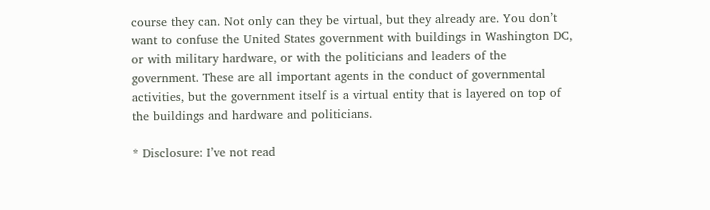course they can. Not only can they be virtual, but they already are. You don’t want to confuse the United States government with buildings in Washington DC, or with military hardware, or with the politicians and leaders of the government. These are all important agents in the conduct of governmental activities, but the government itself is a virtual entity that is layered on top of the buildings and hardware and politicians.

* Disclosure: I’ve not read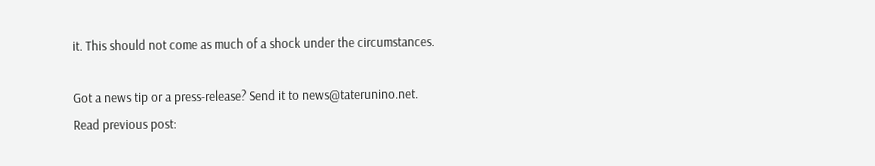it. This should not come as much of a shock under the circumstances.

Got a news tip or a press-release? Send it to news@taterunino.net.
Read previous post: